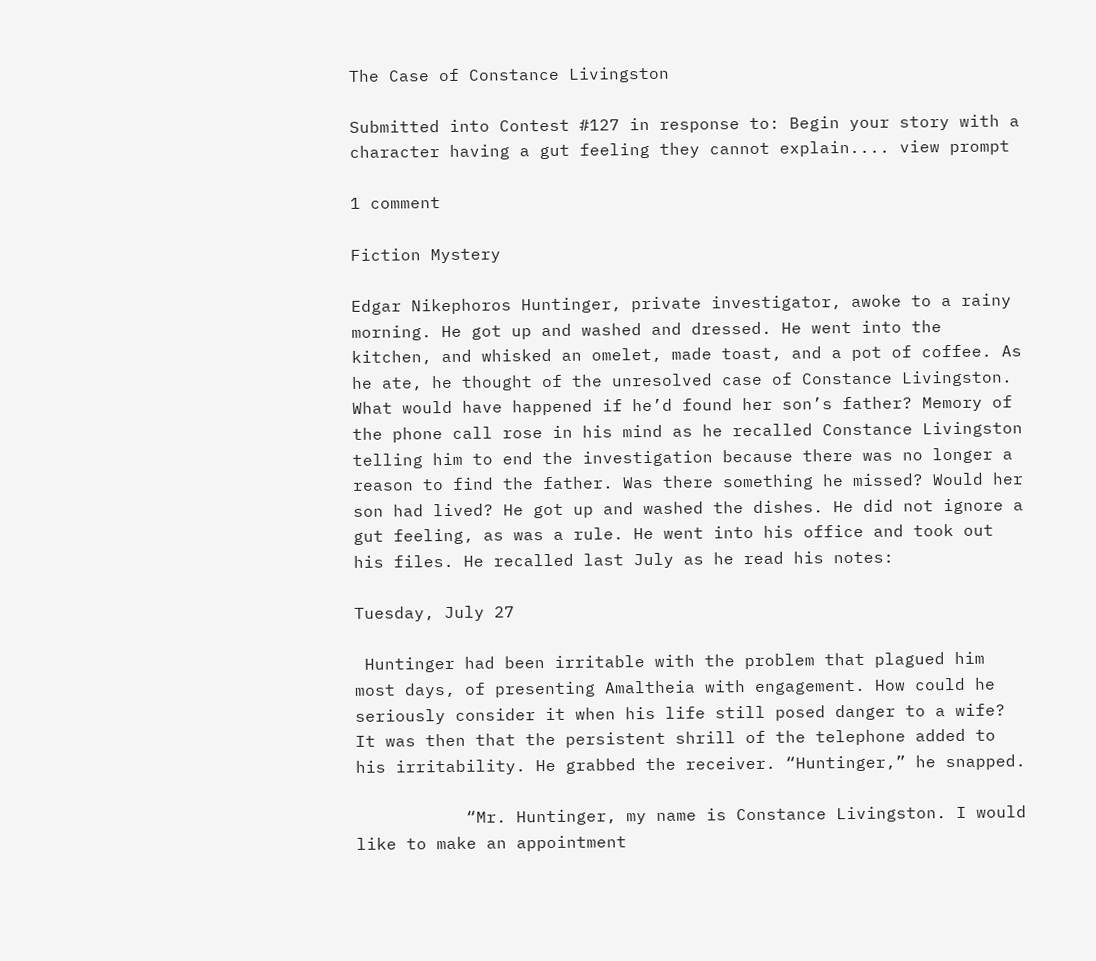The Case of Constance Livingston

Submitted into Contest #127 in response to: Begin your story with a character having a gut feeling they cannot explain.... view prompt

1 comment

Fiction Mystery

Edgar Nikephoros Huntinger, private investigator, awoke to a rainy morning. He got up and washed and dressed. He went into the kitchen, and whisked an omelet, made toast, and a pot of coffee. As he ate, he thought of the unresolved case of Constance Livingston. What would have happened if he’d found her son’s father? Memory of the phone call rose in his mind as he recalled Constance Livingston telling him to end the investigation because there was no longer a reason to find the father. Was there something he missed? Would her son had lived? He got up and washed the dishes. He did not ignore a gut feeling, as was a rule. He went into his office and took out his files. He recalled last July as he read his notes:

Tuesday, July 27

 Huntinger had been irritable with the problem that plagued him most days, of presenting Amaltheia with engagement. How could he seriously consider it when his life still posed danger to a wife? It was then that the persistent shrill of the telephone added to his irritability. He grabbed the receiver. “Huntinger,” he snapped.

           “Mr. Huntinger, my name is Constance Livingston. I would like to make an appointment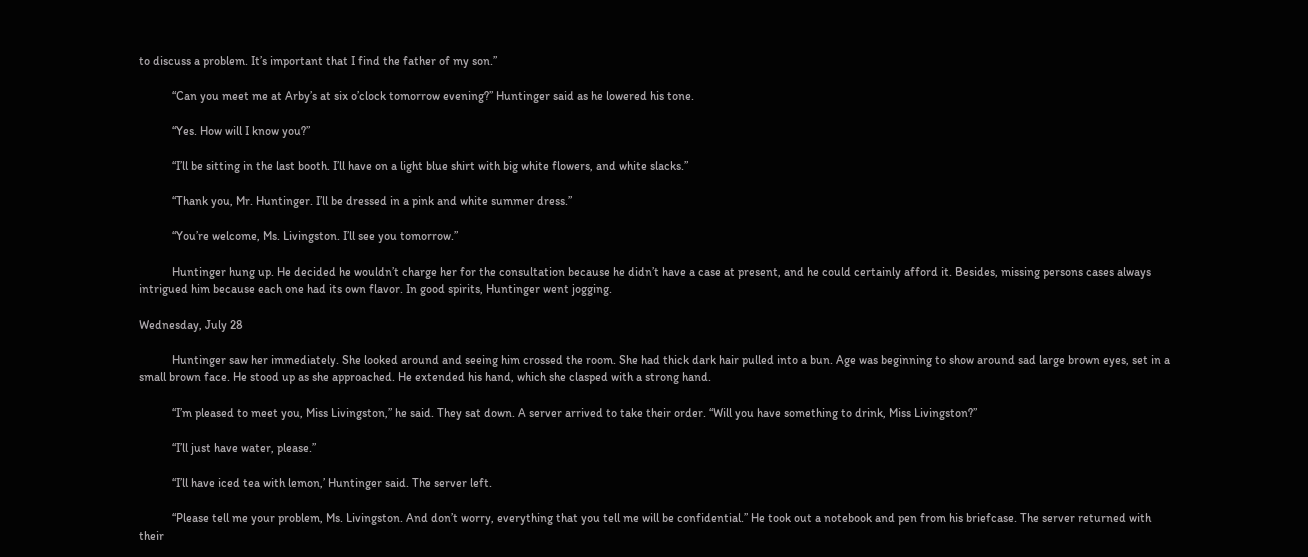to discuss a problem. It’s important that I find the father of my son.”

           “Can you meet me at Arby’s at six o’clock tomorrow evening?” Huntinger said as he lowered his tone.

           “Yes. How will I know you?”

           “I’ll be sitting in the last booth. I’ll have on a light blue shirt with big white flowers, and white slacks.”

           “Thank you, Mr. Huntinger. I’ll be dressed in a pink and white summer dress.”

           “You’re welcome, Ms. Livingston. I’ll see you tomorrow.”

           Huntinger hung up. He decided he wouldn’t charge her for the consultation because he didn’t have a case at present, and he could certainly afford it. Besides, missing persons cases always intrigued him because each one had its own flavor. In good spirits, Huntinger went jogging.

Wednesday, July 28

           Huntinger saw her immediately. She looked around and seeing him crossed the room. She had thick dark hair pulled into a bun. Age was beginning to show around sad large brown eyes, set in a small brown face. He stood up as she approached. He extended his hand, which she clasped with a strong hand.

           “I’m pleased to meet you, Miss Livingston,” he said. They sat down. A server arrived to take their order. “Will you have something to drink, Miss Livingston?”

           “I’ll just have water, please.”

           “I’ll have iced tea with lemon,’ Huntinger said. The server left.

           “Please tell me your problem, Ms. Livingston. And don’t worry, everything that you tell me will be confidential.” He took out a notebook and pen from his briefcase. The server returned with their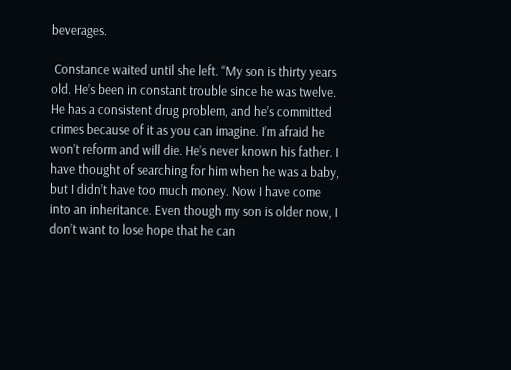beverages.

 Constance waited until she left. “My son is thirty years old. He’s been in constant trouble since he was twelve. He has a consistent drug problem, and he’s committed crimes because of it as you can imagine. I’m afraid he won’t reform and will die. He’s never known his father. I have thought of searching for him when he was a baby, but I didn’t have too much money. Now I have come into an inheritance. Even though my son is older now, I don’t want to lose hope that he can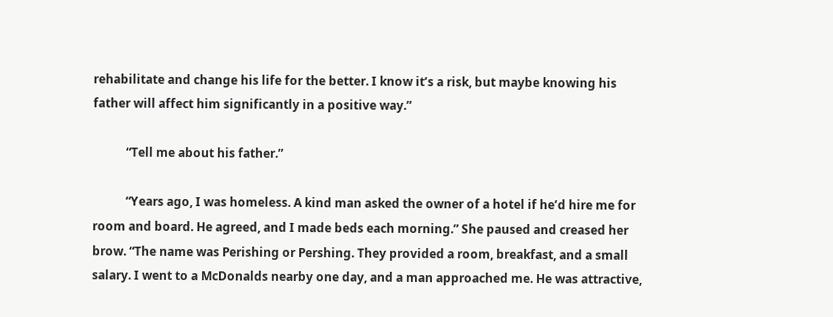rehabilitate and change his life for the better. I know it’s a risk, but maybe knowing his father will affect him significantly in a positive way.”

           “Tell me about his father.”

           “Years ago, I was homeless. A kind man asked the owner of a hotel if he’d hire me for room and board. He agreed, and I made beds each morning.” She paused and creased her brow. “The name was Perishing or Pershing. They provided a room, breakfast, and a small salary. I went to a McDonalds nearby one day, and a man approached me. He was attractive,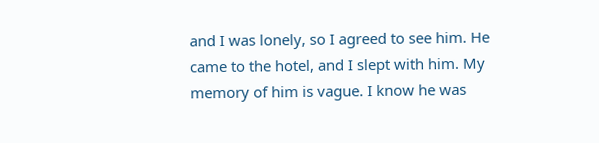and I was lonely, so I agreed to see him. He came to the hotel, and I slept with him. My memory of him is vague. I know he was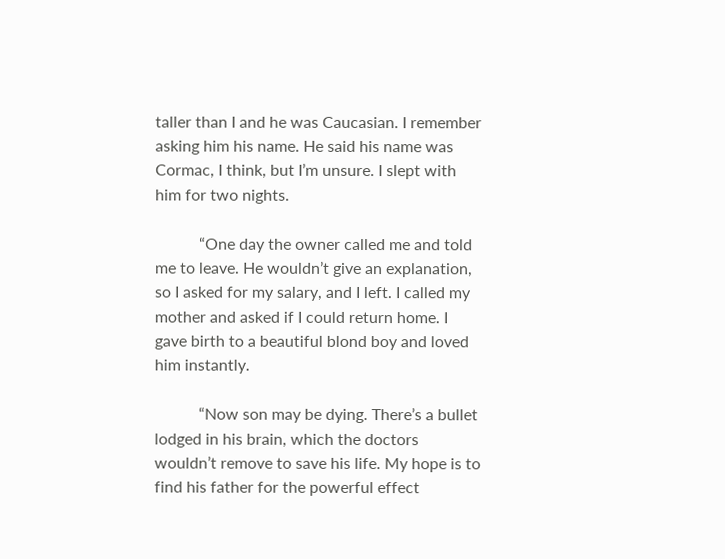taller than I and he was Caucasian. I remember asking him his name. He said his name was Cormac, I think, but I’m unsure. I slept with him for two nights.

           “One day the owner called me and told me to leave. He wouldn’t give an explanation, so I asked for my salary, and I left. I called my mother and asked if I could return home. I gave birth to a beautiful blond boy and loved him instantly.

           “Now son may be dying. There’s a bullet lodged in his brain, which the doctors wouldn’t remove to save his life. My hope is to find his father for the powerful effect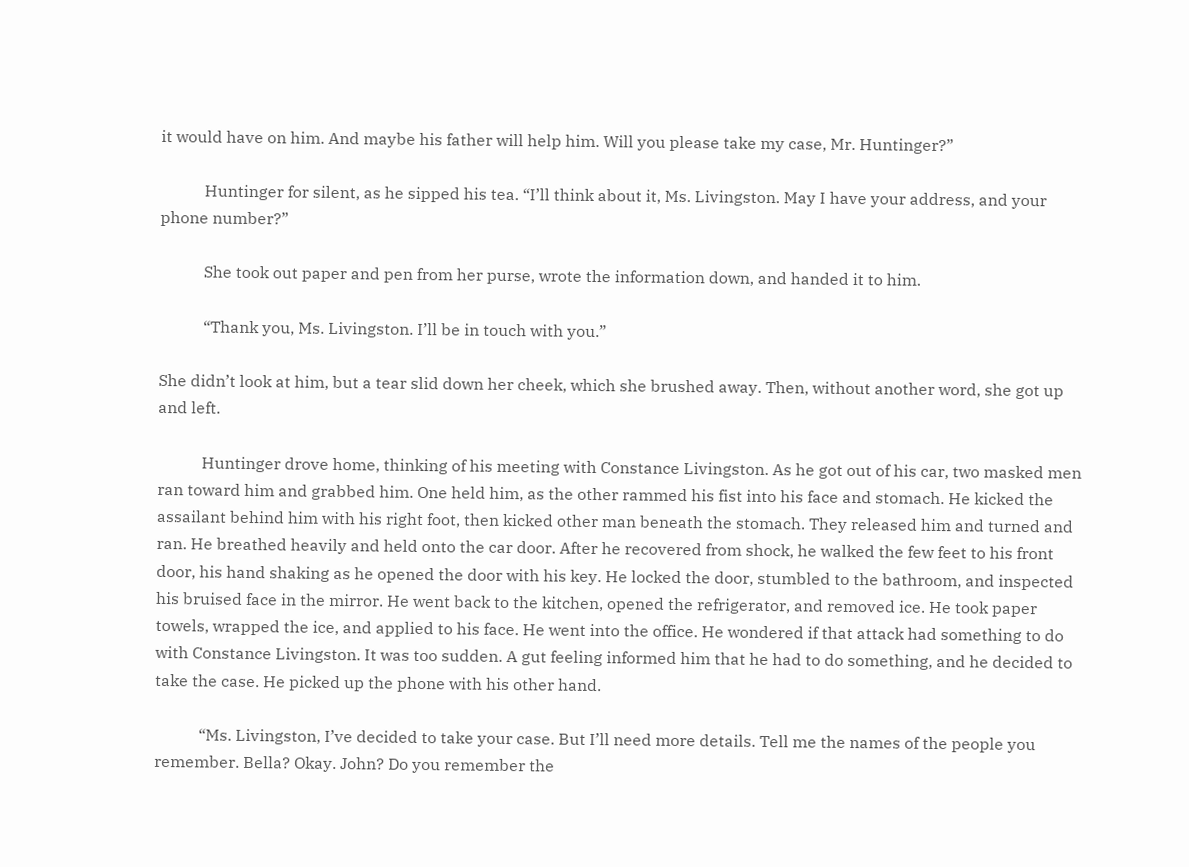it would have on him. And maybe his father will help him. Will you please take my case, Mr. Huntinger?”

           Huntinger for silent, as he sipped his tea. “I’ll think about it, Ms. Livingston. May I have your address, and your phone number?”

           She took out paper and pen from her purse, wrote the information down, and handed it to him.

           “Thank you, Ms. Livingston. I’ll be in touch with you.”

She didn’t look at him, but a tear slid down her cheek, which she brushed away. Then, without another word, she got up and left.

           Huntinger drove home, thinking of his meeting with Constance Livingston. As he got out of his car, two masked men ran toward him and grabbed him. One held him, as the other rammed his fist into his face and stomach. He kicked the assailant behind him with his right foot, then kicked other man beneath the stomach. They released him and turned and ran. He breathed heavily and held onto the car door. After he recovered from shock, he walked the few feet to his front door, his hand shaking as he opened the door with his key. He locked the door, stumbled to the bathroom, and inspected his bruised face in the mirror. He went back to the kitchen, opened the refrigerator, and removed ice. He took paper towels, wrapped the ice, and applied to his face. He went into the office. He wondered if that attack had something to do with Constance Livingston. It was too sudden. A gut feeling informed him that he had to do something, and he decided to take the case. He picked up the phone with his other hand.

           “Ms. Livingston, I’ve decided to take your case. But I’ll need more details. Tell me the names of the people you remember. Bella? Okay. John? Do you remember the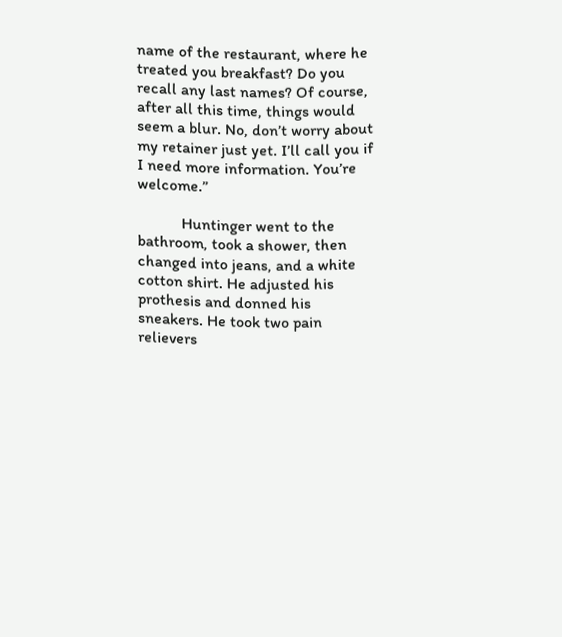name of the restaurant, where he treated you breakfast? Do you recall any last names? Of course, after all this time, things would seem a blur. No, don’t worry about my retainer just yet. I’ll call you if I need more information. You’re welcome.”

           Huntinger went to the bathroom, took a shower, then changed into jeans, and a white cotton shirt. He adjusted his prothesis and donned his sneakers. He took two pain relievers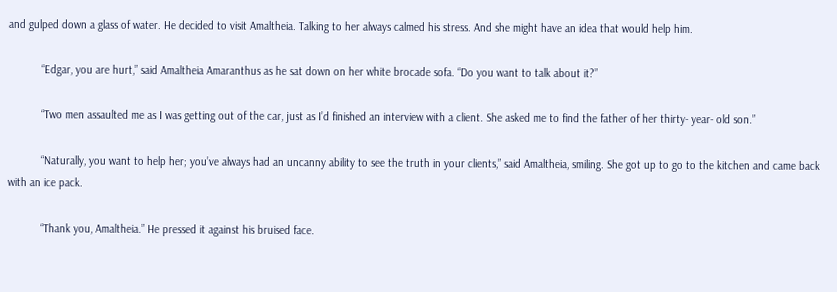and gulped down a glass of water. He decided to visit Amaltheia. Talking to her always calmed his stress. And she might have an idea that would help him.

           “Edgar, you are hurt,” said Amaltheia Amaranthus as he sat down on her white brocade sofa. “Do you want to talk about it?”

           “Two men assaulted me as I was getting out of the car, just as I’d finished an interview with a client. She asked me to find the father of her thirty- year- old son.”

           “Naturally, you want to help her; you’ve always had an uncanny ability to see the truth in your clients,” said Amaltheia, smiling. She got up to go to the kitchen and came back with an ice pack.

           “Thank you, Amaltheia.” He pressed it against his bruised face.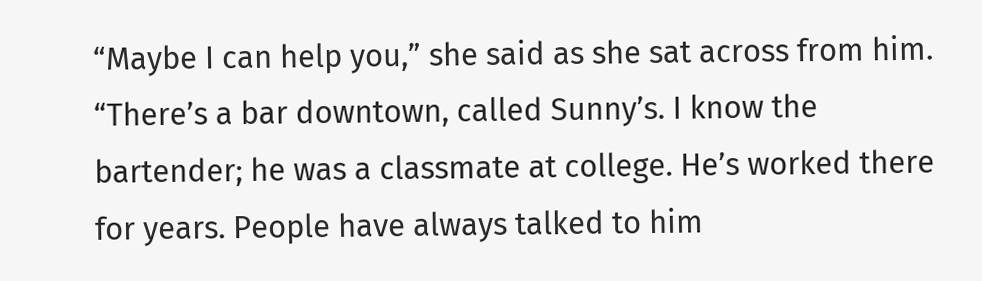“Maybe I can help you,” she said as she sat across from him. “There’s a bar downtown, called Sunny’s. I know the bartender; he was a classmate at college. He’s worked there for years. People have always talked to him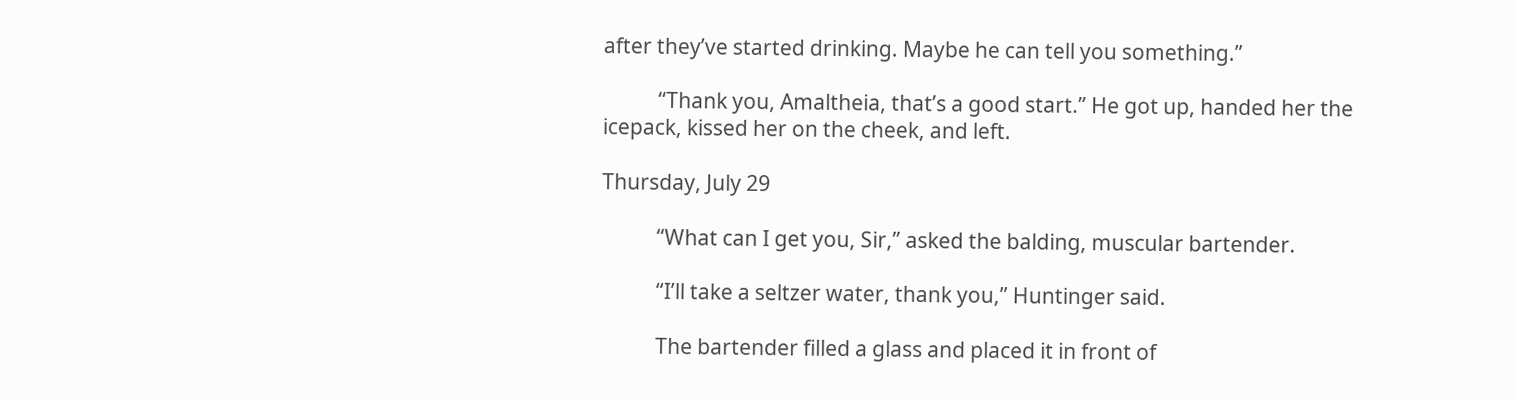after they’ve started drinking. Maybe he can tell you something.”

           “Thank you, Amaltheia, that’s a good start.” He got up, handed her the icepack, kissed her on the cheek, and left.

Thursday, July 29

           “What can I get you, Sir,” asked the balding, muscular bartender.

           “I’ll take a seltzer water, thank you,” Huntinger said.

           The bartender filled a glass and placed it in front of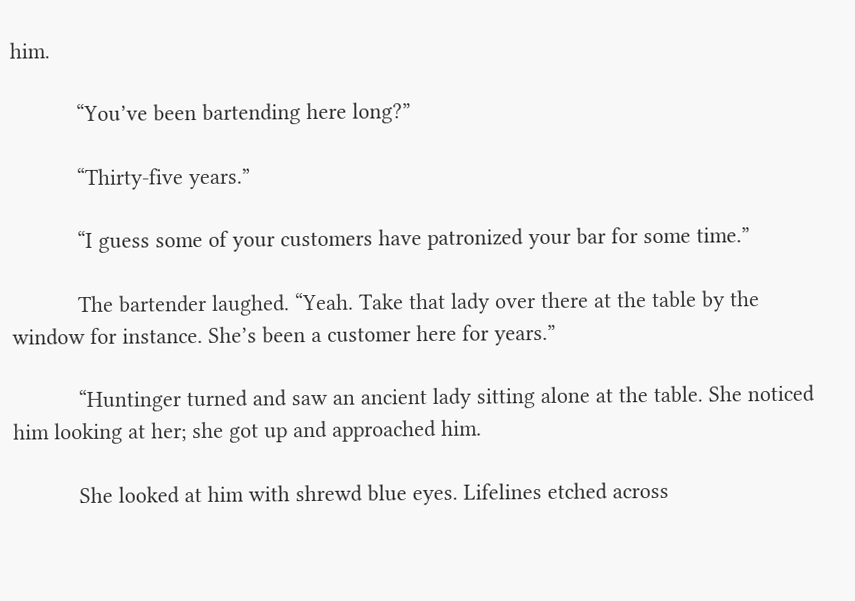him.

           “You’ve been bartending here long?”

           “Thirty-five years.”

           “I guess some of your customers have patronized your bar for some time.”

           The bartender laughed. “Yeah. Take that lady over there at the table by the window for instance. She’s been a customer here for years.”

           “Huntinger turned and saw an ancient lady sitting alone at the table. She noticed him looking at her; she got up and approached him.

           She looked at him with shrewd blue eyes. Lifelines etched across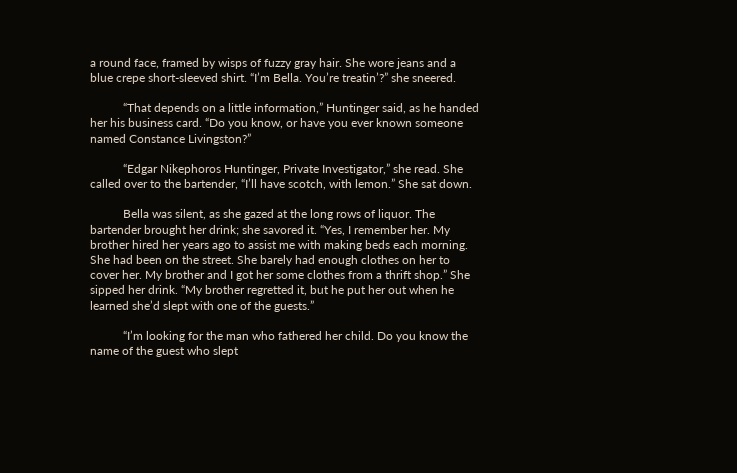a round face, framed by wisps of fuzzy gray hair. She wore jeans and a blue crepe short-sleeved shirt. “I’m Bella. You’re treatin’?” she sneered.

           “That depends on a little information,” Huntinger said, as he handed her his business card. “Do you know, or have you ever known someone named Constance Livingston?”

           “Edgar Nikephoros Huntinger, Private Investigator,” she read. She called over to the bartender, “I’ll have scotch, with lemon.” She sat down.

           Bella was silent, as she gazed at the long rows of liquor. The bartender brought her drink; she savored it. “Yes, I remember her. My brother hired her years ago to assist me with making beds each morning. She had been on the street. She barely had enough clothes on her to cover her. My brother and I got her some clothes from a thrift shop.” She sipped her drink. “My brother regretted it, but he put her out when he learned she’d slept with one of the guests.”

           “I’m looking for the man who fathered her child. Do you know the name of the guest who slept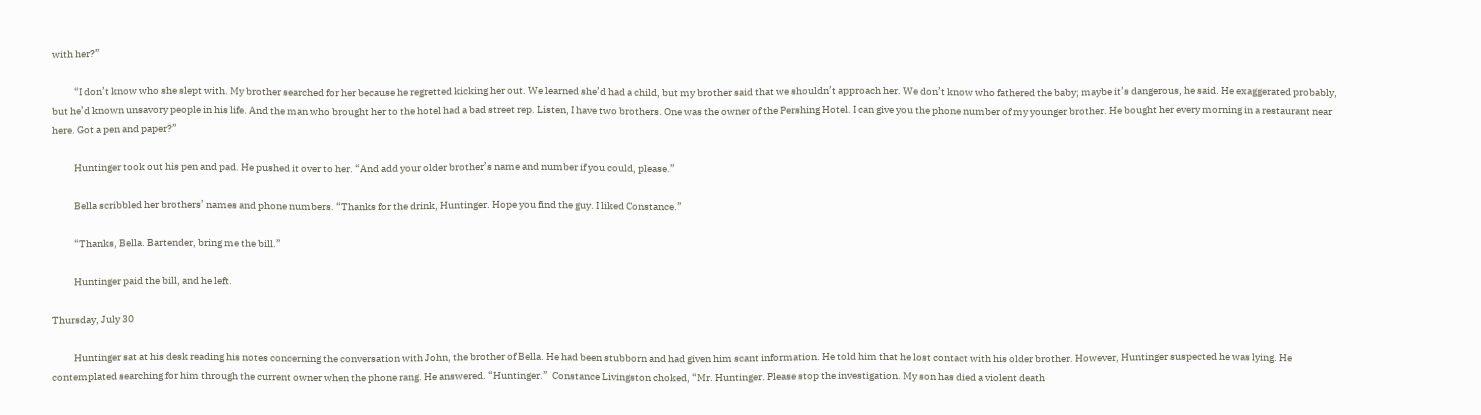with her?”

           “I don’t know who she slept with. My brother searched for her because he regretted kicking her out. We learned she’d had a child, but my brother said that we shouldn’t approach her. We don’t know who fathered the baby; maybe it’s dangerous, he said. He exaggerated probably, but he’d known unsavory people in his life. And the man who brought her to the hotel had a bad street rep. Listen, I have two brothers. One was the owner of the Pershing Hotel. I can give you the phone number of my younger brother. He bought her every morning in a restaurant near here. Got a pen and paper?”

           Huntinger took out his pen and pad. He pushed it over to her. “And add your older brother’s name and number if you could, please.”

           Bella scribbled her brothers’ names and phone numbers. “Thanks for the drink, Huntinger. Hope you find the guy. I liked Constance.”

           “Thanks, Bella. Bartender, bring me the bill.”

           Huntinger paid the bill, and he left.

Thursday, July 30

           Huntinger sat at his desk reading his notes concerning the conversation with John, the brother of Bella. He had been stubborn and had given him scant information. He told him that he lost contact with his older brother. However, Huntinger suspected he was lying. He contemplated searching for him through the current owner when the phone rang. He answered. “Huntinger.”  Constance Livingston choked, “Mr. Huntinger. Please stop the investigation. My son has died a violent death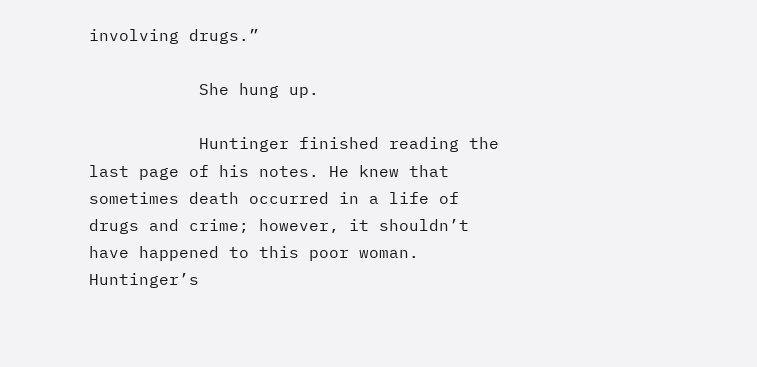involving drugs.”

           She hung up.

           Huntinger finished reading the last page of his notes. He knew that sometimes death occurred in a life of drugs and crime; however, it shouldn’t have happened to this poor woman. Huntinger’s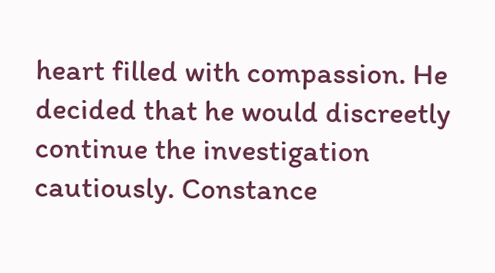heart filled with compassion. He decided that he would discreetly continue the investigation cautiously. Constance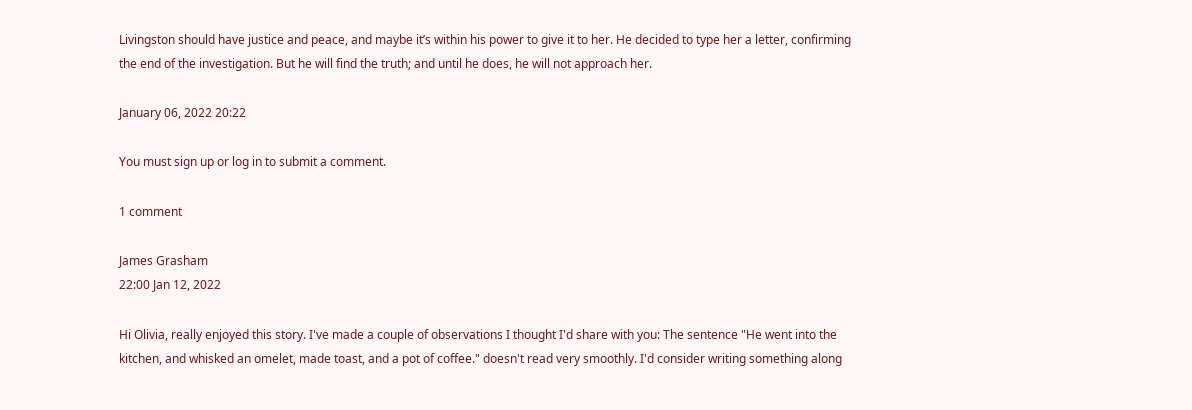Livingston should have justice and peace, and maybe it’s within his power to give it to her. He decided to type her a letter, confirming the end of the investigation. But he will find the truth; and until he does, he will not approach her.

January 06, 2022 20:22

You must sign up or log in to submit a comment.

1 comment

James Grasham
22:00 Jan 12, 2022

Hi Olivia, really enjoyed this story. I've made a couple of observations I thought I'd share with you: The sentence "He went into the kitchen, and whisked an omelet, made toast, and a pot of coffee." doesn't read very smoothly. I'd consider writing something along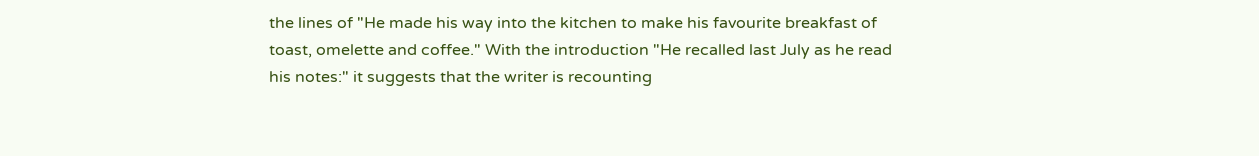the lines of "He made his way into the kitchen to make his favourite breakfast of toast, omelette and coffee." With the introduction "He recalled last July as he read his notes:" it suggests that the writer is recounting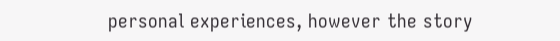personal experiences, however the story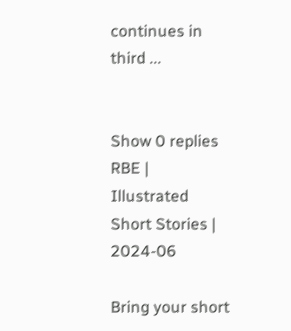continues in third ...


Show 0 replies
RBE | Illustrated Short Stories | 2024-06

Bring your short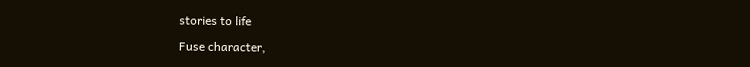stories to life

Fuse character,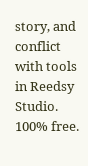story, and conflict with tools in Reedsy Studio. 100% free.